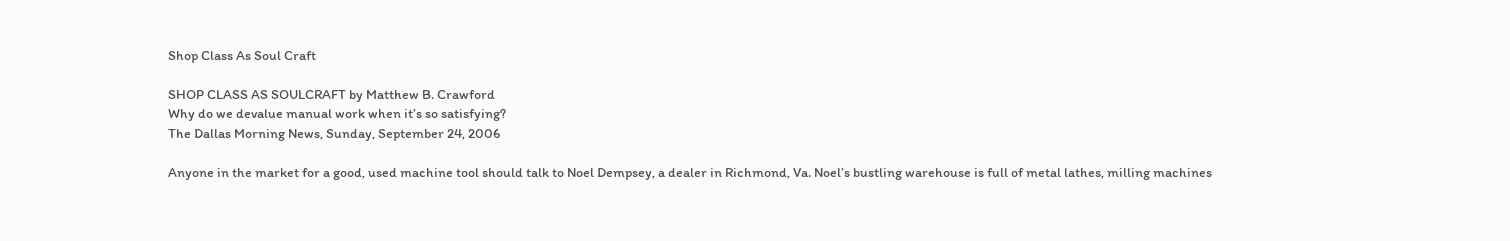Shop Class As Soul Craft

SHOP CLASS AS SOULCRAFT by Matthew B. Crawford
Why do we devalue manual work when it’s so satisfying?
The Dallas Morning News, Sunday, September 24, 2006

Anyone in the market for a good, used machine tool should talk to Noel Dempsey, a dealer in Richmond, Va. Noel’s bustling warehouse is full of metal lathes, milling machines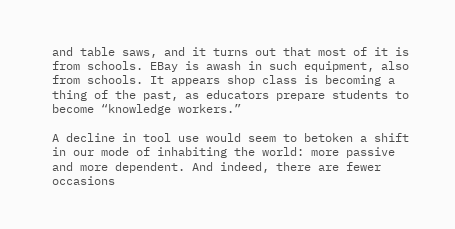and table saws, and it turns out that most of it is from schools. EBay is awash in such equipment, also from schools. It appears shop class is becoming a thing of the past, as educators prepare students to become “knowledge workers.”

A decline in tool use would seem to betoken a shift in our mode of inhabiting the world: more passive and more dependent. And indeed, there are fewer occasions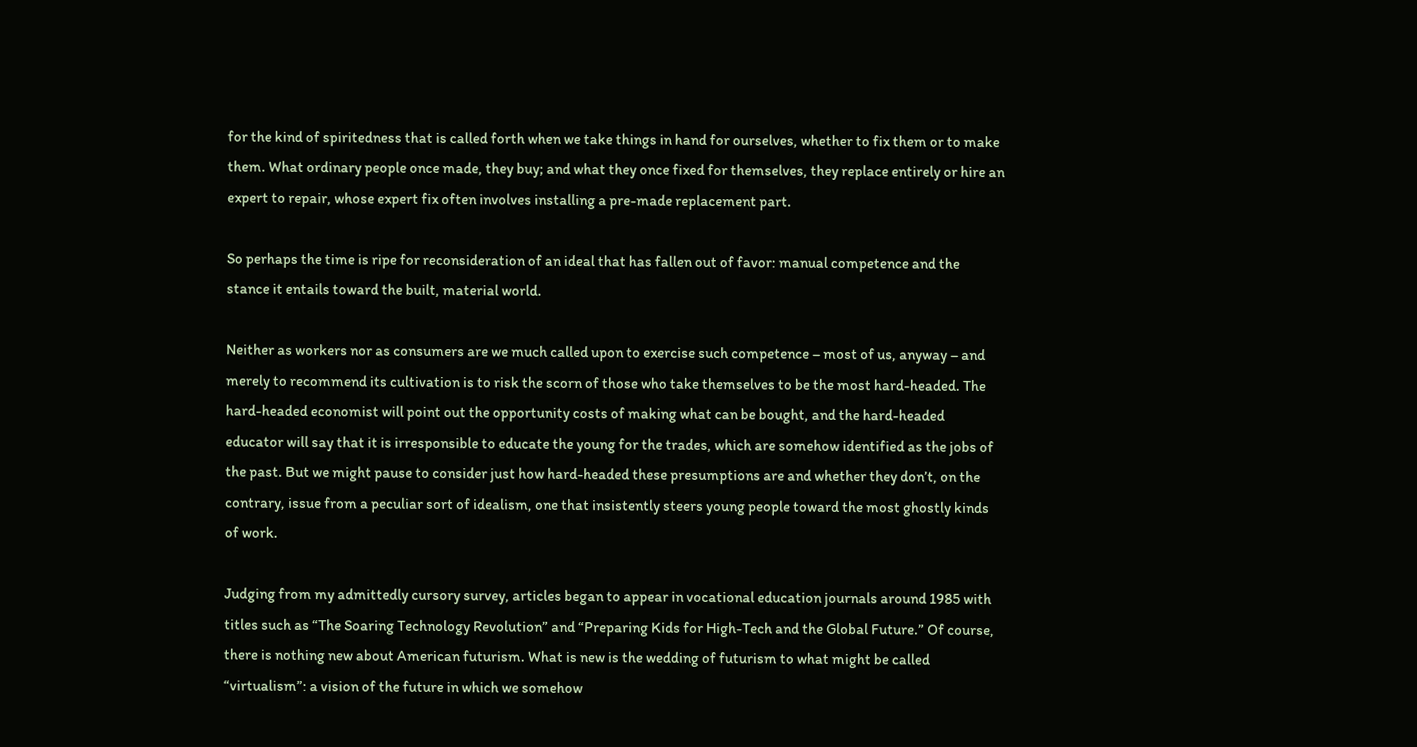for the kind of spiritedness that is called forth when we take things in hand for ourselves, whether to fix them or to make them. What ordinary people once made, they buy; and what they once fixed for themselves, they replace entirely or hire an expert to repair, whose expert fix often involves installing a pre-made replacement part.

So perhaps the time is ripe for reconsideration of an ideal that has fallen out of favor: manual competence and the stance it entails toward the built, material world.

Neither as workers nor as consumers are we much called upon to exercise such competence – most of us, anyway – and merely to recommend its cultivation is to risk the scorn of those who take themselves to be the most hard-headed. The hard-headed economist will point out the opportunity costs of making what can be bought, and the hard-headed educator will say that it is irresponsible to educate the young for the trades, which are somehow identified as the jobs of the past. But we might pause to consider just how hard-headed these presumptions are and whether they don’t, on the contrary, issue from a peculiar sort of idealism, one that insistently steers young people toward the most ghostly kinds of work.

Judging from my admittedly cursory survey, articles began to appear in vocational education journals around 1985 with titles such as “The Soaring Technology Revolution” and “Preparing Kids for High-Tech and the Global Future.” Of course, there is nothing new about American futurism. What is new is the wedding of futurism to what might be called “virtualism”: a vision of the future in which we somehow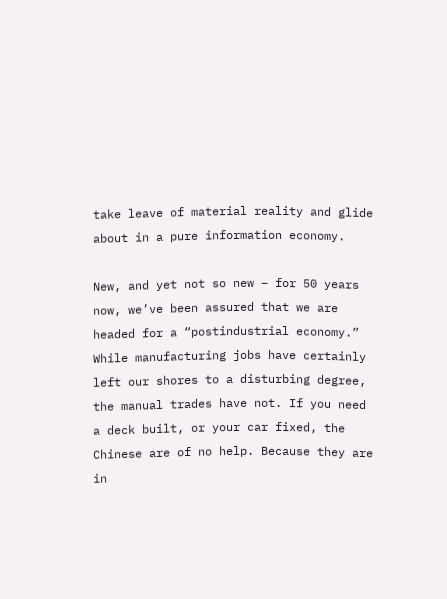take leave of material reality and glide about in a pure information economy.

New, and yet not so new – for 50 years now, we’ve been assured that we are headed for a “postindustrial economy.” While manufacturing jobs have certainly left our shores to a disturbing degree, the manual trades have not. If you need a deck built, or your car fixed, the Chinese are of no help. Because they are in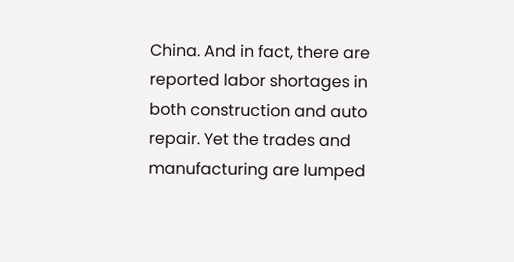China. And in fact, there are reported labor shortages in both construction and auto repair. Yet the trades and manufacturing are lumped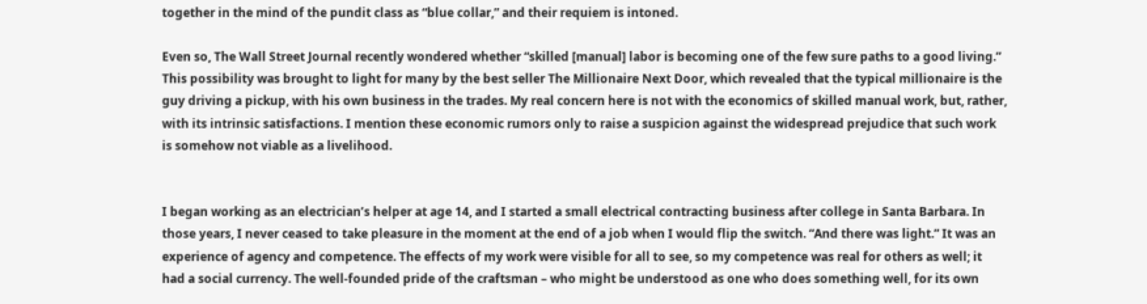together in the mind of the pundit class as “blue collar,” and their requiem is intoned.

Even so, The Wall Street Journal recently wondered whether “skilled [manual] labor is becoming one of the few sure paths to a good living.” This possibility was brought to light for many by the best seller The Millionaire Next Door, which revealed that the typical millionaire is the guy driving a pickup, with his own business in the trades. My real concern here is not with the economics of skilled manual work, but, rather, with its intrinsic satisfactions. I mention these economic rumors only to raise a suspicion against the widespread prejudice that such work is somehow not viable as a livelihood.


I began working as an electrician’s helper at age 14, and I started a small electrical contracting business after college in Santa Barbara. In those years, I never ceased to take pleasure in the moment at the end of a job when I would flip the switch. “And there was light.” It was an experience of agency and competence. The effects of my work were visible for all to see, so my competence was real for others as well; it had a social currency. The well-founded pride of the craftsman – who might be understood as one who does something well, for its own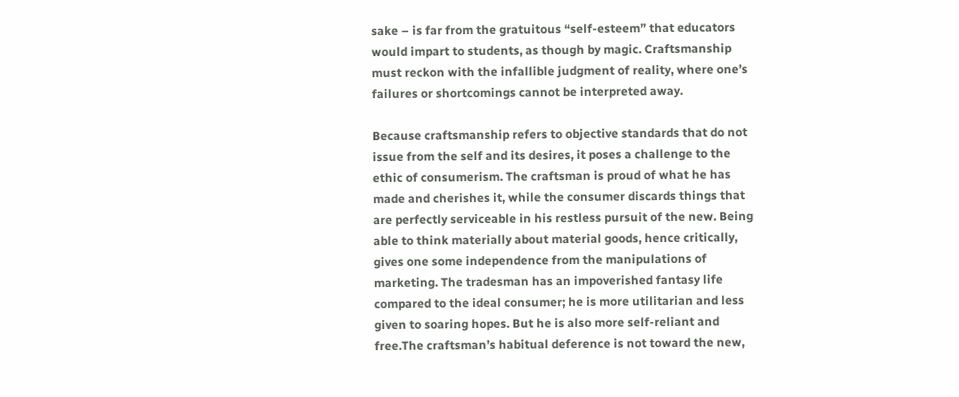sake – is far from the gratuitous “self-esteem” that educators would impart to students, as though by magic. Craftsmanship must reckon with the infallible judgment of reality, where one’s failures or shortcomings cannot be interpreted away.

Because craftsmanship refers to objective standards that do not issue from the self and its desires, it poses a challenge to the ethic of consumerism. The craftsman is proud of what he has made and cherishes it, while the consumer discards things that are perfectly serviceable in his restless pursuit of the new. Being able to think materially about material goods, hence critically, gives one some independence from the manipulations of marketing. The tradesman has an impoverished fantasy life compared to the ideal consumer; he is more utilitarian and less given to soaring hopes. But he is also more self-reliant and free.The craftsman’s habitual deference is not toward the new,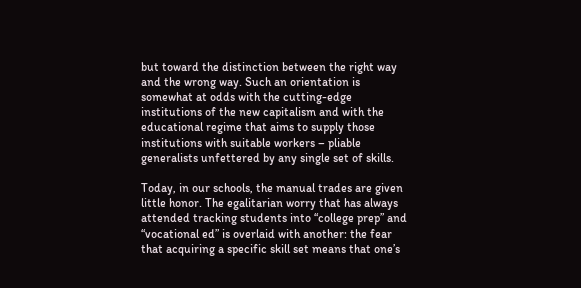but toward the distinction between the right way and the wrong way. Such an orientation is somewhat at odds with the cutting-edge institutions of the new capitalism and with the educational regime that aims to supply those institutions with suitable workers – pliable generalists unfettered by any single set of skills.

Today, in our schools, the manual trades are given little honor. The egalitarian worry that has always attended tracking students into “college prep” and “vocational ed” is overlaid with another: the fear that acquiring a specific skill set means that one’s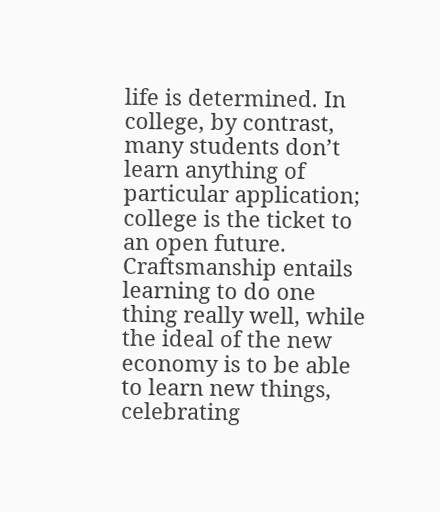life is determined. In college, by contrast, many students don’t learn anything of particular application; college is the ticket to an open future. Craftsmanship entails learning to do one thing really well, while the ideal of the new economy is to be able to learn new things, celebrating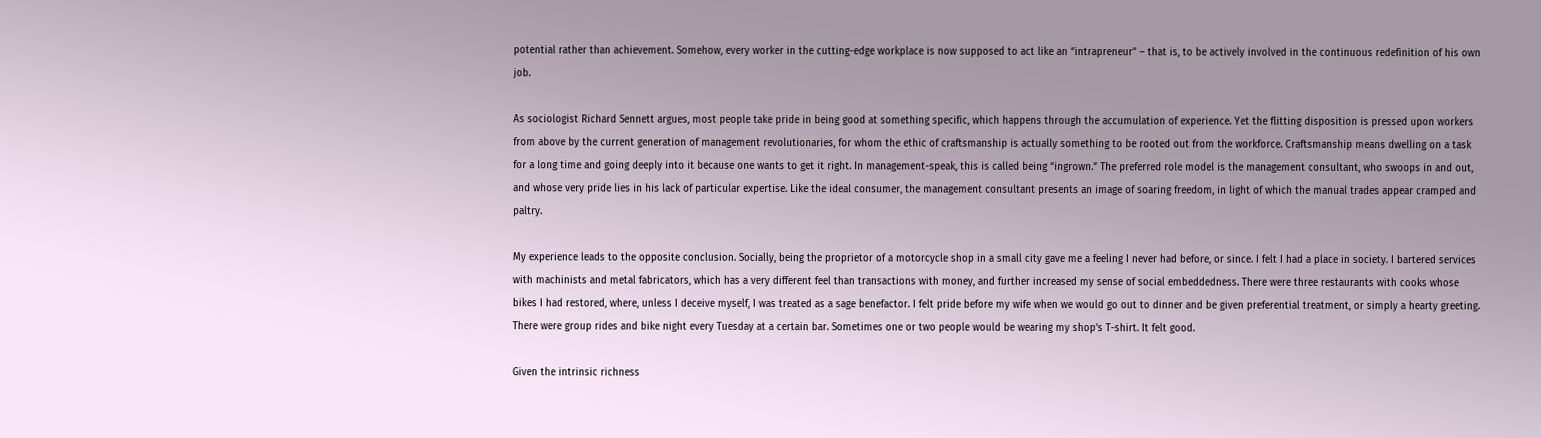potential rather than achievement. Somehow, every worker in the cutting-edge workplace is now supposed to act like an “intrapreneur” – that is, to be actively involved in the continuous redefinition of his own job.

As sociologist Richard Sennett argues, most people take pride in being good at something specific, which happens through the accumulation of experience. Yet the flitting disposition is pressed upon workers from above by the current generation of management revolutionaries, for whom the ethic of craftsmanship is actually something to be rooted out from the workforce. Craftsmanship means dwelling on a task for a long time and going deeply into it because one wants to get it right. In management-speak, this is called being “ingrown.” The preferred role model is the management consultant, who swoops in and out, and whose very pride lies in his lack of particular expertise. Like the ideal consumer, the management consultant presents an image of soaring freedom, in light of which the manual trades appear cramped and paltry.

My experience leads to the opposite conclusion. Socially, being the proprietor of a motorcycle shop in a small city gave me a feeling I never had before, or since. I felt I had a place in society. I bartered services with machinists and metal fabricators, which has a very different feel than transactions with money, and further increased my sense of social embeddedness. There were three restaurants with cooks whose bikes I had restored, where, unless I deceive myself, I was treated as a sage benefactor. I felt pride before my wife when we would go out to dinner and be given preferential treatment, or simply a hearty greeting. There were group rides and bike night every Tuesday at a certain bar. Sometimes one or two people would be wearing my shop’s T-shirt. It felt good.

Given the intrinsic richness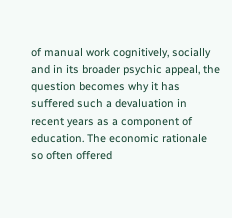of manual work cognitively, socially and in its broader psychic appeal, the question becomes why it has suffered such a devaluation in recent years as a component of education. The economic rationale so often offered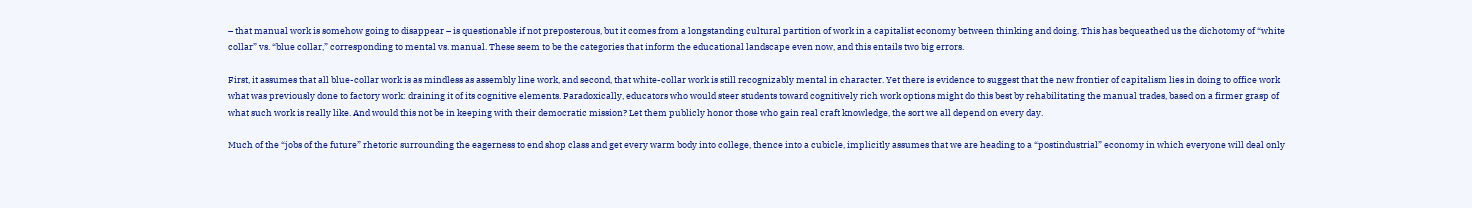– that manual work is somehow going to disappear – is questionable if not preposterous, but it comes from a longstanding cultural partition of work in a capitalist economy between thinking and doing. This has bequeathed us the dichotomy of “white collar” vs. “blue collar,” corresponding to mental vs. manual. These seem to be the categories that inform the educational landscape even now, and this entails two big errors.

First, it assumes that all blue-collar work is as mindless as assembly line work, and second, that white-collar work is still recognizably mental in character. Yet there is evidence to suggest that the new frontier of capitalism lies in doing to office work what was previously done to factory work: draining it of its cognitive elements. Paradoxically, educators who would steer students toward cognitively rich work options might do this best by rehabilitating the manual trades, based on a firmer grasp of what such work is really like. And would this not be in keeping with their democratic mission? Let them publicly honor those who gain real craft knowledge, the sort we all depend on every day.

Much of the “jobs of the future” rhetoric surrounding the eagerness to end shop class and get every warm body into college, thence into a cubicle, implicitly assumes that we are heading to a “postindustrial” economy in which everyone will deal only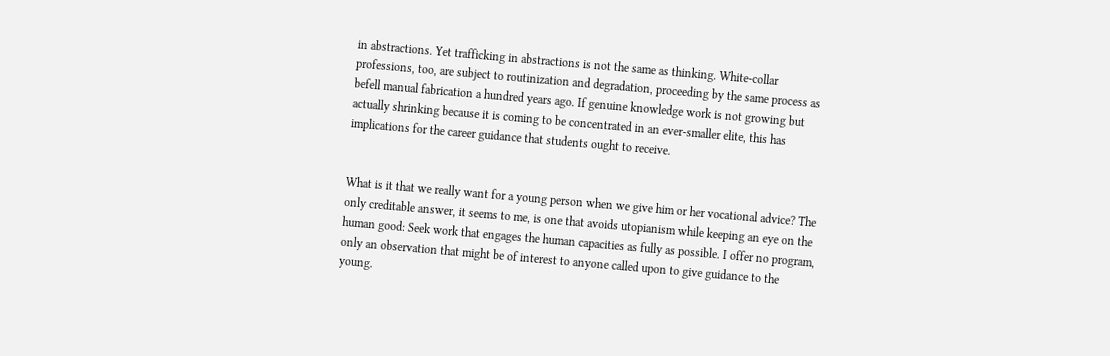in abstractions. Yet trafficking in abstractions is not the same as thinking. White-collar professions, too, are subject to routinization and degradation, proceeding by the same process as befell manual fabrication a hundred years ago. If genuine knowledge work is not growing but actually shrinking because it is coming to be concentrated in an ever-smaller elite, this has implications for the career guidance that students ought to receive.


What is it that we really want for a young person when we give him or her vocational advice? The only creditable answer, it seems to me, is one that avoids utopianism while keeping an eye on the human good: Seek work that engages the human capacities as fully as possible. I offer no program, only an observation that might be of interest to anyone called upon to give guidance to the young.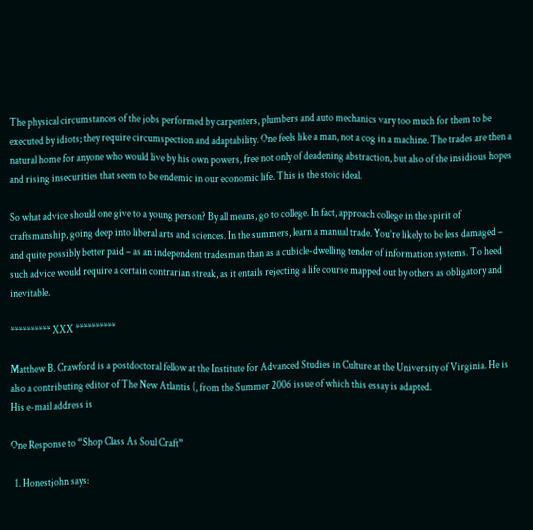The physical circumstances of the jobs performed by carpenters, plumbers and auto mechanics vary too much for them to be executed by idiots; they require circumspection and adaptability. One feels like a man, not a cog in a machine. The trades are then a natural home for anyone who would live by his own powers, free not only of deadening abstraction, but also of the insidious hopes and rising insecurities that seem to be endemic in our economic life. This is the stoic ideal.

So what advice should one give to a young person? By all means, go to college. In fact, approach college in the spirit of craftsmanship, going deep into liberal arts and sciences. In the summers, learn a manual trade. You’re likely to be less damaged – and quite possibly better paid – as an independent tradesman than as a cubicle-dwelling tender of information systems. To heed such advice would require a certain contrarian streak, as it entails rejecting a life course mapped out by others as obligatory and inevitable.

********** XXX **********

Matthew B. Crawford is a postdoctoral fellow at the Institute for Advanced Studies in Culture at the University of Virginia. He is also a contributing editor of The New Atlantis (, from the Summer 2006 issue of which this essay is adapted.
His e-mail address is

One Response to “Shop Class As Soul Craft”

  1. Honestjohn says: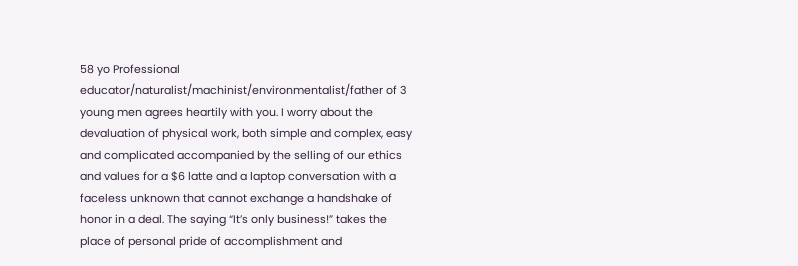58 yo Professional educator/naturalist/machinist/environmentalist/father of 3 young men agrees heartily with you. I worry about the devaluation of physical work, both simple and complex, easy and complicated accompanied by the selling of our ethics and values for a $6 latte and a laptop conversation with a faceless unknown that cannot exchange a handshake of honor in a deal. The saying “It’s only business!” takes the place of personal pride of accomplishment and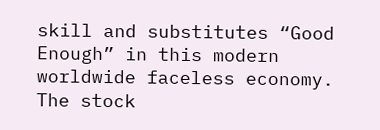skill and substitutes “Good Enough” in this modern worldwide faceless economy. The stock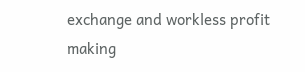exchange and workless profit making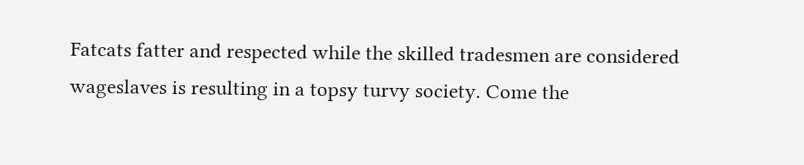Fatcats fatter and respected while the skilled tradesmen are considered wageslaves is resulting in a topsy turvy society. Come the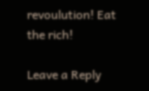revoulution! Eat the rich!

Leave a Reply